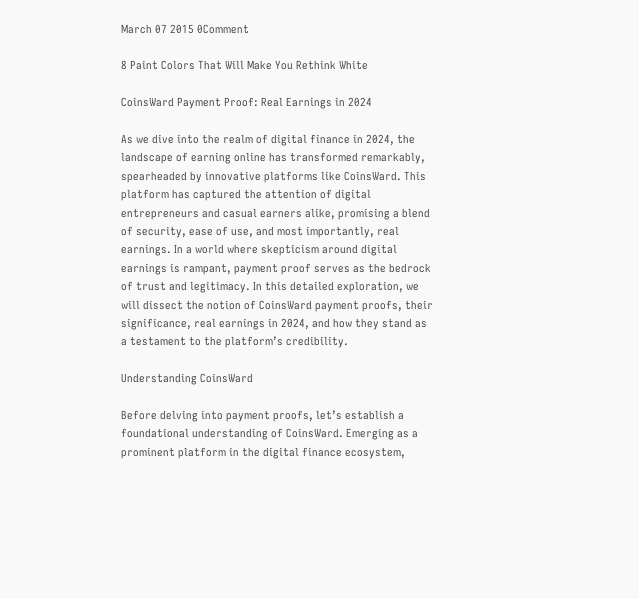March 07 2015 0Comment

8 Paint Colors That Will Make You Rethink White

CoinsWard Payment Proof: Real Earnings in 2024

As we dive into the realm of digital finance in 2024, the landscape of earning online has transformed remarkably, spearheaded by innovative platforms like CoinsWard. This platform has captured the attention of digital entrepreneurs and casual earners alike, promising a blend of security, ease of use, and most importantly, real earnings. In a world where skepticism around digital earnings is rampant, payment proof serves as the bedrock of trust and legitimacy. In this detailed exploration, we will dissect the notion of CoinsWard payment proofs, their significance, real earnings in 2024, and how they stand as a testament to the platform’s credibility.

Understanding CoinsWard

Before delving into payment proofs, let’s establish a foundational understanding of CoinsWard. Emerging as a prominent platform in the digital finance ecosystem,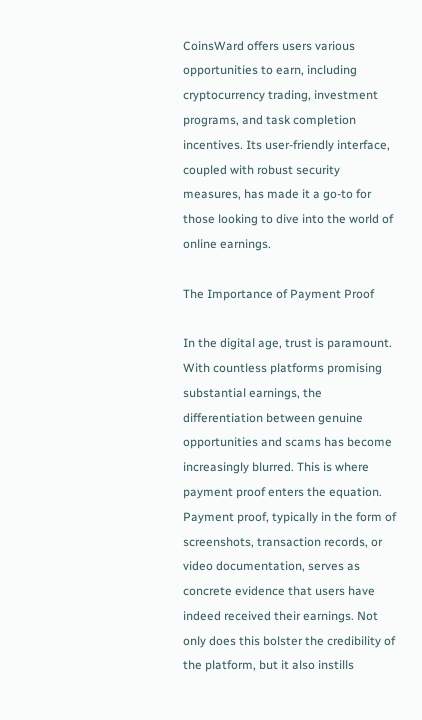CoinsWard offers users various opportunities to earn, including cryptocurrency trading, investment programs, and task completion incentives. Its user-friendly interface, coupled with robust security measures, has made it a go-to for those looking to dive into the world of online earnings.

The Importance of Payment Proof

In the digital age, trust is paramount. With countless platforms promising substantial earnings, the differentiation between genuine opportunities and scams has become increasingly blurred. This is where payment proof enters the equation. Payment proof, typically in the form of screenshots, transaction records, or video documentation, serves as concrete evidence that users have indeed received their earnings. Not only does this bolster the credibility of the platform, but it also instills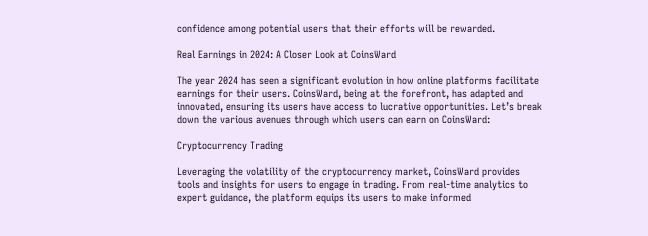confidence among potential users that their efforts will be rewarded.

Real Earnings in 2024: A Closer Look at CoinsWard

The year 2024 has seen a significant evolution in how online platforms facilitate earnings for their users. CoinsWard, being at the forefront, has adapted and innovated, ensuring its users have access to lucrative opportunities. Let’s break down the various avenues through which users can earn on CoinsWard:

Cryptocurrency Trading

Leveraging the volatility of the cryptocurrency market, CoinsWard provides tools and insights for users to engage in trading. From real-time analytics to expert guidance, the platform equips its users to make informed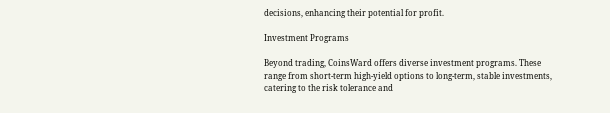decisions, enhancing their potential for profit.

Investment Programs

Beyond trading, CoinsWard offers diverse investment programs. These range from short-term high-yield options to long-term, stable investments, catering to the risk tolerance and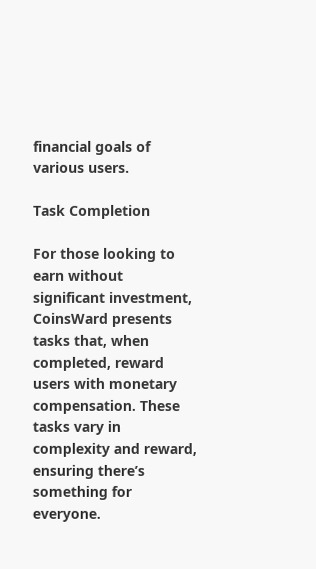financial goals of various users.

Task Completion

For those looking to earn without significant investment, CoinsWard presents tasks that, when completed, reward users with monetary compensation. These tasks vary in complexity and reward, ensuring there’s something for everyone.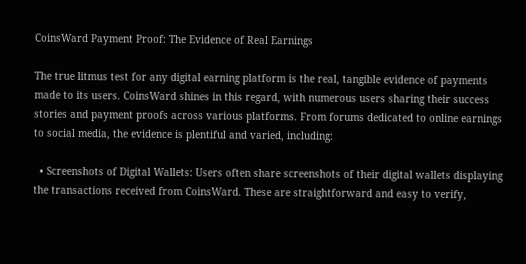CoinsWard Payment Proof: The Evidence of Real Earnings

The true litmus test for any digital earning platform is the real, tangible evidence of payments made to its users. CoinsWard shines in this regard, with numerous users sharing their success stories and payment proofs across various platforms. From forums dedicated to online earnings to social media, the evidence is plentiful and varied, including:

  • Screenshots of Digital Wallets: Users often share screenshots of their digital wallets displaying the transactions received from CoinsWard. These are straightforward and easy to verify,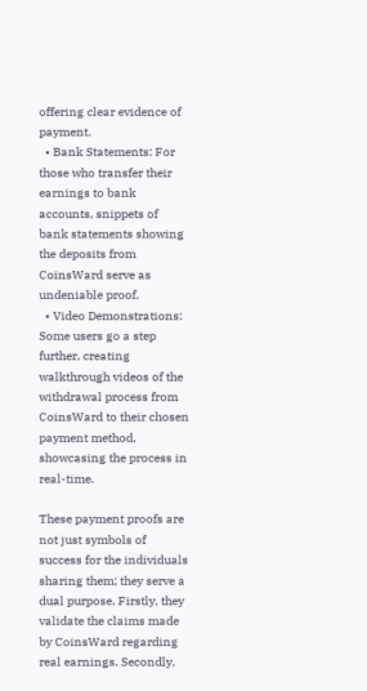offering clear evidence of payment.
  • Bank Statements: For those who transfer their earnings to bank accounts, snippets of bank statements showing the deposits from CoinsWard serve as undeniable proof.
  • Video Demonstrations: Some users go a step further, creating walkthrough videos of the withdrawal process from CoinsWard to their chosen payment method, showcasing the process in real-time.

These payment proofs are not just symbols of success for the individuals sharing them; they serve a dual purpose. Firstly, they validate the claims made by CoinsWard regarding real earnings. Secondly,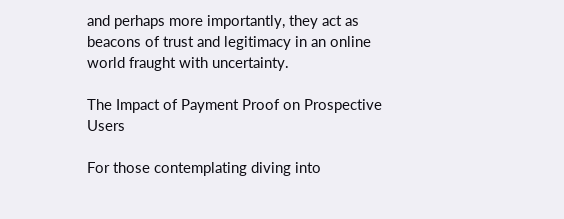and perhaps more importantly, they act as beacons of trust and legitimacy in an online world fraught with uncertainty.

The Impact of Payment Proof on Prospective Users

For those contemplating diving into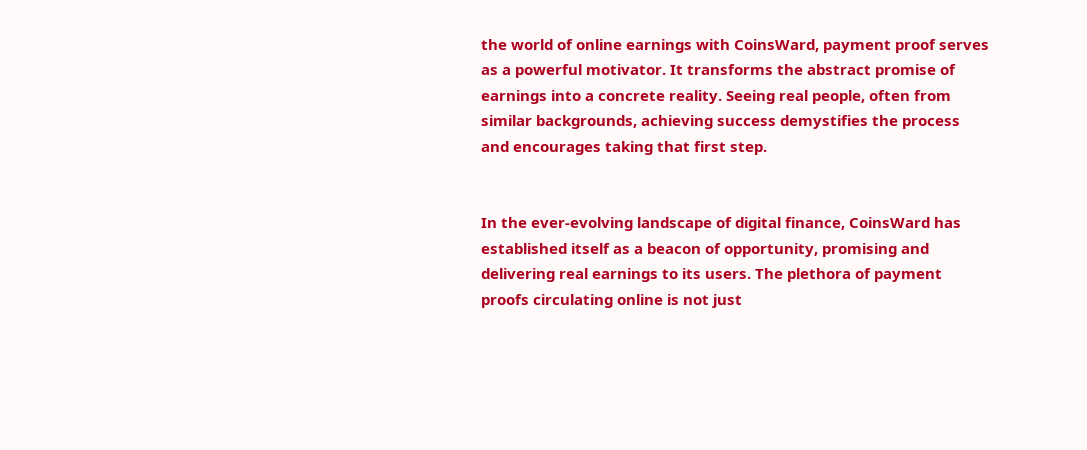the world of online earnings with CoinsWard, payment proof serves as a powerful motivator. It transforms the abstract promise of earnings into a concrete reality. Seeing real people, often from similar backgrounds, achieving success demystifies the process and encourages taking that first step.


In the ever-evolving landscape of digital finance, CoinsWard has established itself as a beacon of opportunity, promising and delivering real earnings to its users. The plethora of payment proofs circulating online is not just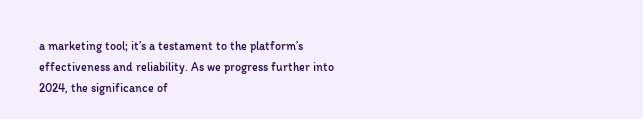a marketing tool; it’s a testament to the platform’s effectiveness and reliability. As we progress further into 2024, the significance of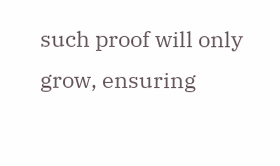such proof will only grow, ensuring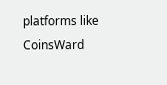platforms like CoinsWard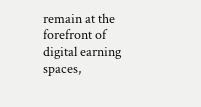remain at the forefront of digital earning spaces,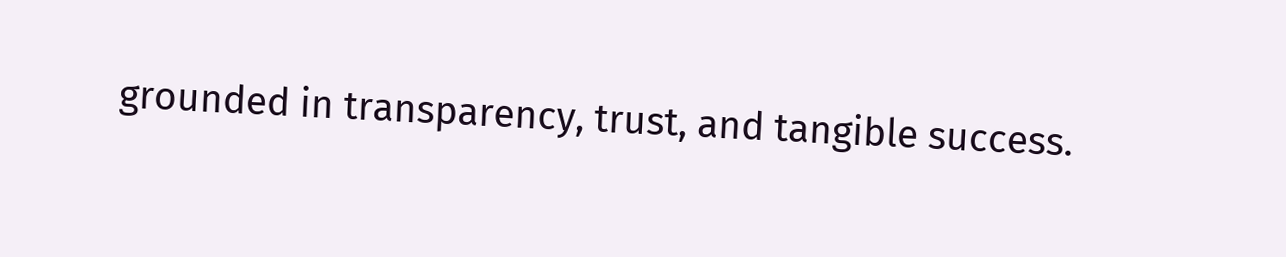grounded in transparency, trust, and tangible success.